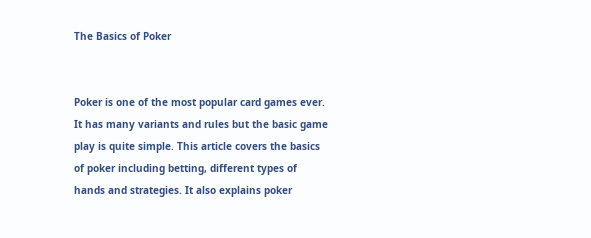The Basics of Poker


Poker is one of the most popular card games ever. It has many variants and rules but the basic game play is quite simple. This article covers the basics of poker including betting, different types of hands and strategies. It also explains poker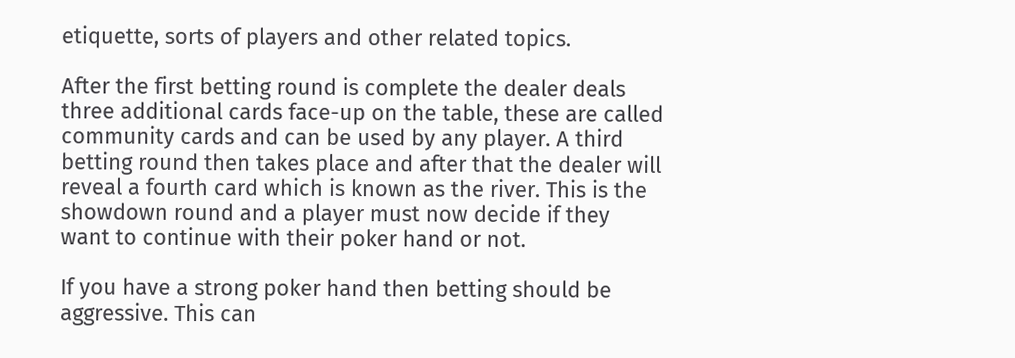etiquette, sorts of players and other related topics.

After the first betting round is complete the dealer deals three additional cards face-up on the table, these are called community cards and can be used by any player. A third betting round then takes place and after that the dealer will reveal a fourth card which is known as the river. This is the showdown round and a player must now decide if they want to continue with their poker hand or not.

If you have a strong poker hand then betting should be aggressive. This can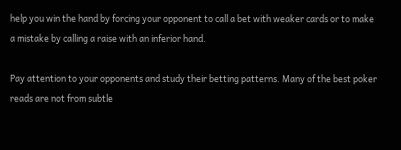help you win the hand by forcing your opponent to call a bet with weaker cards or to make a mistake by calling a raise with an inferior hand.

Pay attention to your opponents and study their betting patterns. Many of the best poker reads are not from subtle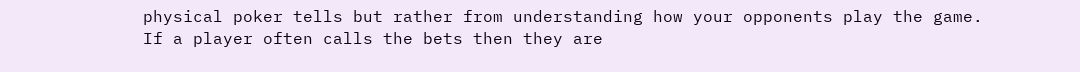physical poker tells but rather from understanding how your opponents play the game. If a player often calls the bets then they are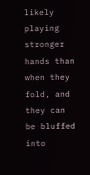likely playing stronger hands than when they fold, and they can be bluffed into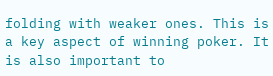folding with weaker ones. This is a key aspect of winning poker. It is also important to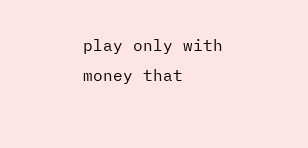play only with money that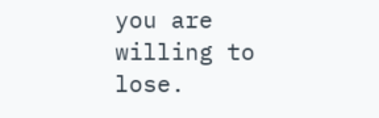you are willing to lose.